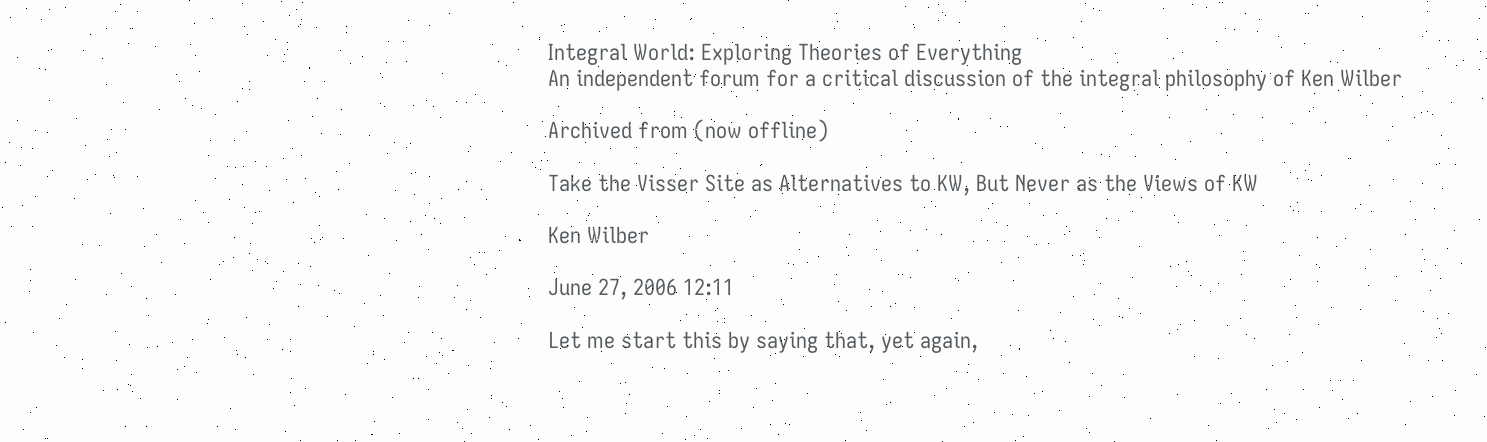Integral World: Exploring Theories of Everything
An independent forum for a critical discussion of the integral philosophy of Ken Wilber

Archived from (now offline)

Take the Visser Site as Alternatives to KW, But Never as the Views of KW

Ken Wilber

June 27, 2006 12:11

Let me start this by saying that, yet again,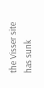the Visser site has sunk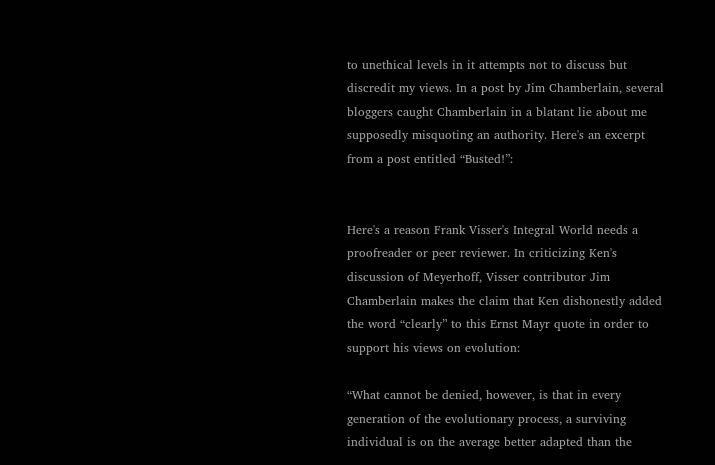to unethical levels in it attempts not to discuss but discredit my views. In a post by Jim Chamberlain, several bloggers caught Chamberlain in a blatant lie about me supposedly misquoting an authority. Here's an excerpt from a post entitled “Busted!”:


Here's a reason Frank Visser's Integral World needs a proofreader or peer reviewer. In criticizing Ken's discussion of Meyerhoff, Visser contributor Jim Chamberlain makes the claim that Ken dishonestly added the word “clearly” to this Ernst Mayr quote in order to support his views on evolution:

“What cannot be denied, however, is that in every generation of the evolutionary process, a surviving individual is on the average better adapted than the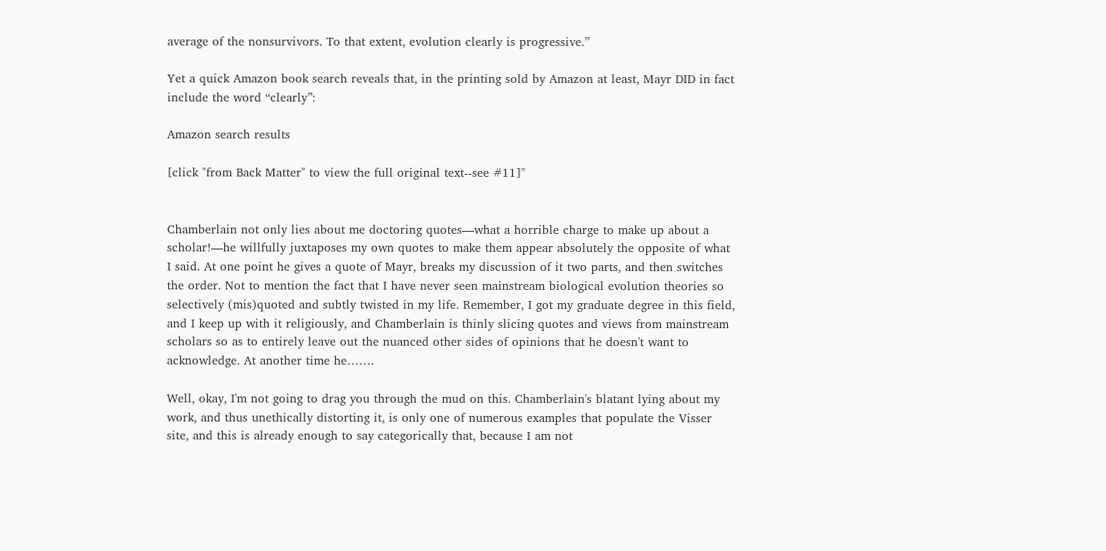average of the nonsurvivors. To that extent, evolution clearly is progressive.”

Yet a quick Amazon book search reveals that, in the printing sold by Amazon at least, Mayr DID in fact include the word “clearly”:

Amazon search results

[click "from Back Matter" to view the full original text--see #11]"


Chamberlain not only lies about me doctoring quotes—what a horrible charge to make up about a scholar!—he willfully juxtaposes my own quotes to make them appear absolutely the opposite of what I said. At one point he gives a quote of Mayr, breaks my discussion of it two parts, and then switches the order. Not to mention the fact that I have never seen mainstream biological evolution theories so selectively (mis)quoted and subtly twisted in my life. Remember, I got my graduate degree in this field, and I keep up with it religiously, and Chamberlain is thinly slicing quotes and views from mainstream scholars so as to entirely leave out the nuanced other sides of opinions that he doesn't want to acknowledge. At another time he…….

Well, okay, I'm not going to drag you through the mud on this. Chamberlain's blatant lying about my work, and thus unethically distorting it, is only one of numerous examples that populate the Visser site, and this is already enough to say categorically that, because I am not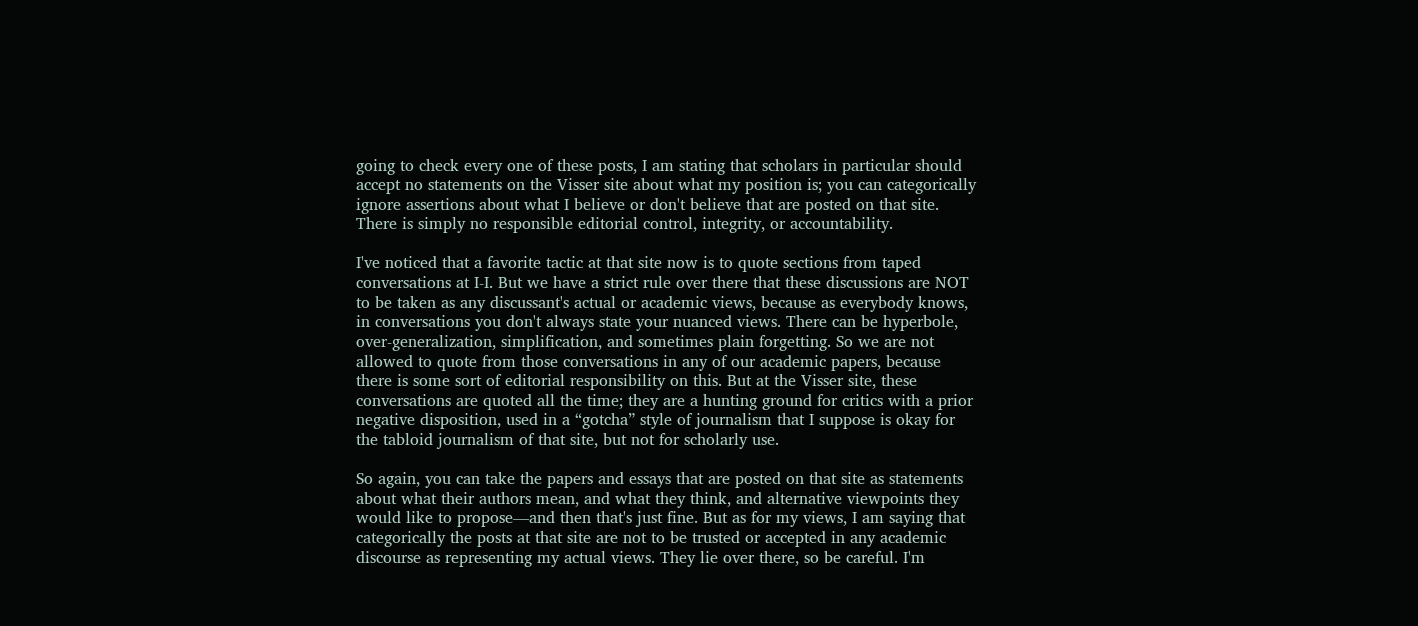going to check every one of these posts, I am stating that scholars in particular should accept no statements on the Visser site about what my position is; you can categorically ignore assertions about what I believe or don't believe that are posted on that site. There is simply no responsible editorial control, integrity, or accountability.

I've noticed that a favorite tactic at that site now is to quote sections from taped conversations at I-I. But we have a strict rule over there that these discussions are NOT to be taken as any discussant's actual or academic views, because as everybody knows, in conversations you don't always state your nuanced views. There can be hyperbole, over-generalization, simplification, and sometimes plain forgetting. So we are not allowed to quote from those conversations in any of our academic papers, because there is some sort of editorial responsibility on this. But at the Visser site, these conversations are quoted all the time; they are a hunting ground for critics with a prior negative disposition, used in a “gotcha” style of journalism that I suppose is okay for the tabloid journalism of that site, but not for scholarly use.

So again, you can take the papers and essays that are posted on that site as statements about what their authors mean, and what they think, and alternative viewpoints they would like to propose—and then that's just fine. But as for my views, I am saying that categorically the posts at that site are not to be trusted or accepted in any academic discourse as representing my actual views. They lie over there, so be careful. I'm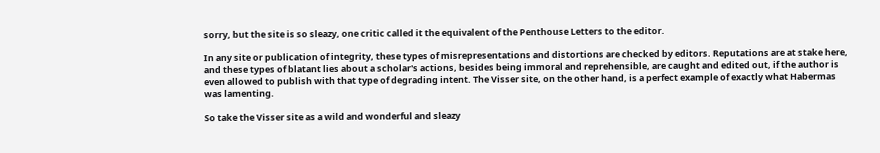sorry, but the site is so sleazy, one critic called it the equivalent of the Penthouse Letters to the editor.

In any site or publication of integrity, these types of misrepresentations and distortions are checked by editors. Reputations are at stake here, and these types of blatant lies about a scholar's actions, besides being immoral and reprehensible, are caught and edited out, if the author is even allowed to publish with that type of degrading intent. The Visser site, on the other hand, is a perfect example of exactly what Habermas was lamenting.

So take the Visser site as a wild and wonderful and sleazy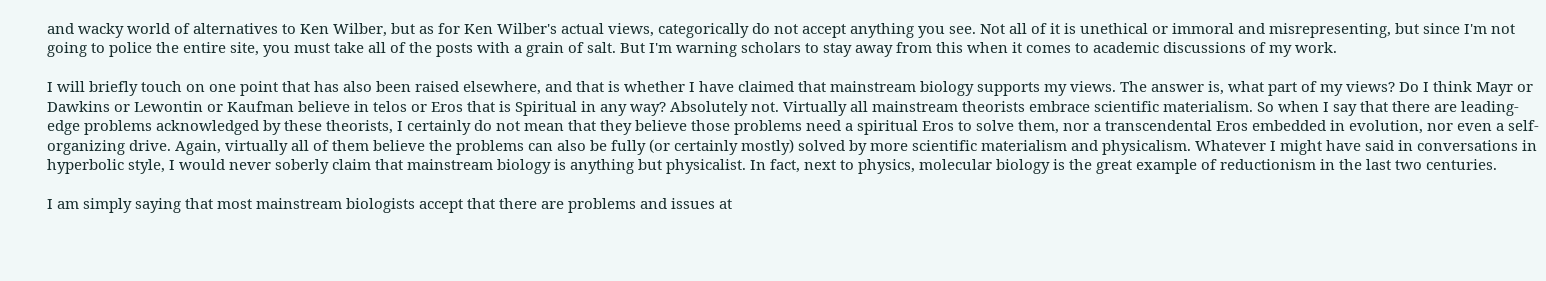and wacky world of alternatives to Ken Wilber, but as for Ken Wilber's actual views, categorically do not accept anything you see. Not all of it is unethical or immoral and misrepresenting, but since I'm not going to police the entire site, you must take all of the posts with a grain of salt. But I'm warning scholars to stay away from this when it comes to academic discussions of my work.

I will briefly touch on one point that has also been raised elsewhere, and that is whether I have claimed that mainstream biology supports my views. The answer is, what part of my views? Do I think Mayr or Dawkins or Lewontin or Kaufman believe in telos or Eros that is Spiritual in any way? Absolutely not. Virtually all mainstream theorists embrace scientific materialism. So when I say that there are leading-edge problems acknowledged by these theorists, I certainly do not mean that they believe those problems need a spiritual Eros to solve them, nor a transcendental Eros embedded in evolution, nor even a self-organizing drive. Again, virtually all of them believe the problems can also be fully (or certainly mostly) solved by more scientific materialism and physicalism. Whatever I might have said in conversations in hyperbolic style, I would never soberly claim that mainstream biology is anything but physicalist. In fact, next to physics, molecular biology is the great example of reductionism in the last two centuries.

I am simply saying that most mainstream biologists accept that there are problems and issues at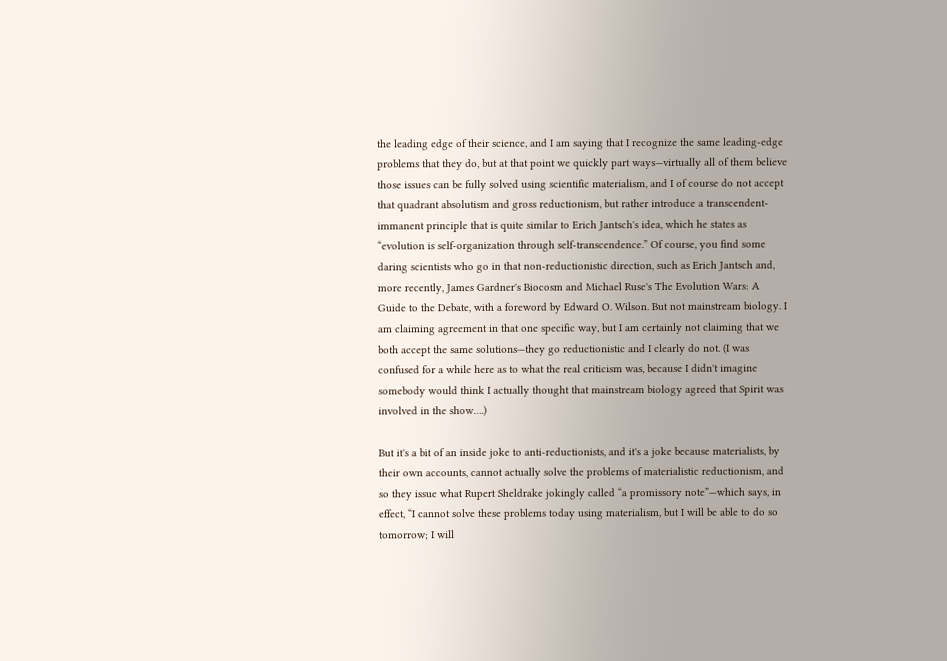the leading edge of their science, and I am saying that I recognize the same leading-edge problems that they do, but at that point we quickly part ways—virtually all of them believe those issues can be fully solved using scientific materialism, and I of course do not accept that quadrant absolutism and gross reductionism, but rather introduce a transcendent-immanent principle that is quite similar to Erich Jantsch's idea, which he states as “evolution is self-organization through self-transcendence.” Of course, you find some daring scientists who go in that non-reductionistic direction, such as Erich Jantsch and, more recently, James Gardner's Biocosm and Michael Ruse's The Evolution Wars: A Guide to the Debate, with a foreword by Edward O. Wilson. But not mainstream biology. I am claiming agreement in that one specific way, but I am certainly not claiming that we both accept the same solutions—they go reductionistic and I clearly do not. (I was confused for a while here as to what the real criticism was, because I didn't imagine somebody would think I actually thought that mainstream biology agreed that Spirit was involved in the show….)

But it's a bit of an inside joke to anti-reductionists, and it's a joke because materialists, by their own accounts, cannot actually solve the problems of materialistic reductionism, and so they issue what Rupert Sheldrake jokingly called “a promissory note”—which says, in effect, “I cannot solve these problems today using materialism, but I will be able to do so tomorrow; I will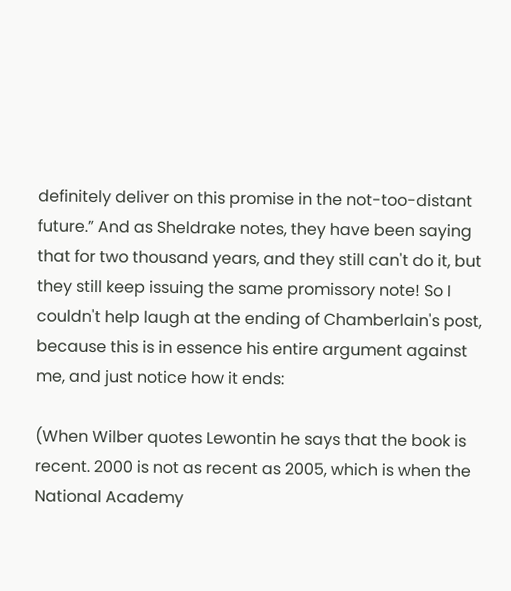definitely deliver on this promise in the not-too-distant future.” And as Sheldrake notes, they have been saying that for two thousand years, and they still can't do it, but they still keep issuing the same promissory note! So I couldn't help laugh at the ending of Chamberlain's post, because this is in essence his entire argument against me, and just notice how it ends:

(When Wilber quotes Lewontin he says that the book is recent. 2000 is not as recent as 2005, which is when the National Academy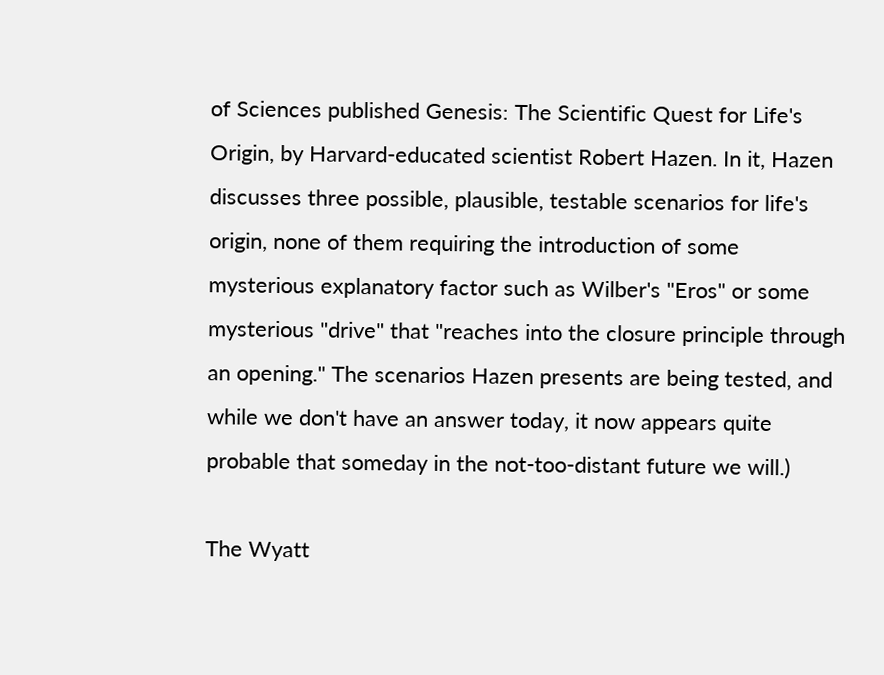of Sciences published Genesis: The Scientific Quest for Life's Origin, by Harvard-educated scientist Robert Hazen. In it, Hazen discusses three possible, plausible, testable scenarios for life's origin, none of them requiring the introduction of some mysterious explanatory factor such as Wilber's "Eros" or some mysterious "drive" that "reaches into the closure principle through an opening." The scenarios Hazen presents are being tested, and while we don't have an answer today, it now appears quite probable that someday in the not-too-distant future we will.)

The Wyatt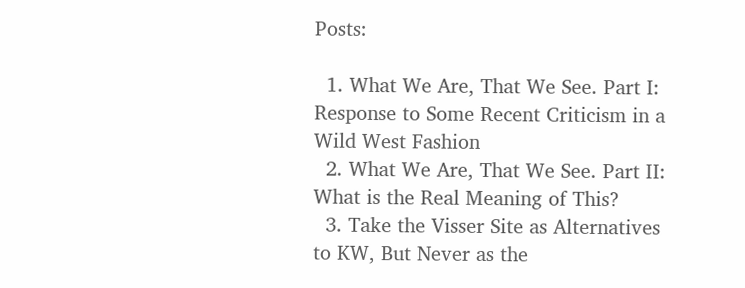Posts:

  1. What We Are, That We See. Part I: Response to Some Recent Criticism in a Wild West Fashion
  2. What We Are, That We See. Part II: What is the Real Meaning of This?
  3. Take the Visser Site as Alternatives to KW, But Never as the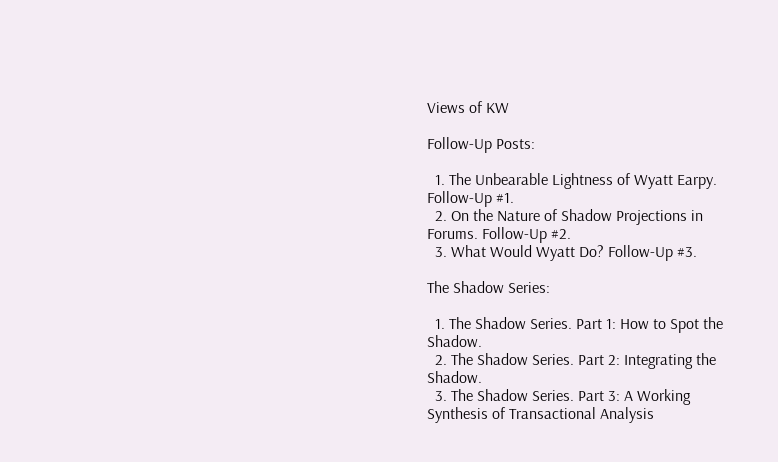Views of KW

Follow-Up Posts:

  1. The Unbearable Lightness of Wyatt Earpy. Follow-Up #1.
  2. On the Nature of Shadow Projections in Forums. Follow-Up #2.
  3. What Would Wyatt Do? Follow-Up #3.

The Shadow Series:

  1. The Shadow Series. Part 1: How to Spot the Shadow.
  2. The Shadow Series. Part 2: Integrating the Shadow.
  3. The Shadow Series. Part 3: A Working Synthesis of Transactional Analysis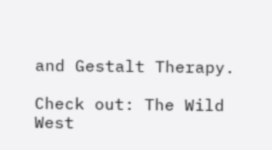and Gestalt Therapy.

Check out: The Wild West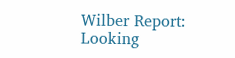Wilber Report: Looking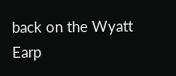back on the Wyatt Earp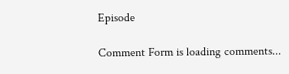Episode

Comment Form is loading comments...